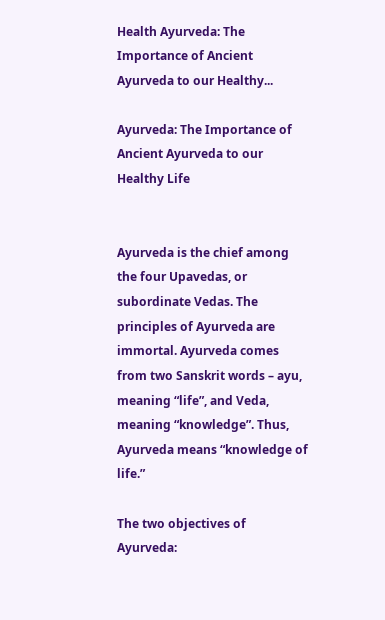Health Ayurveda: The Importance of Ancient Ayurveda to our Healthy...

Ayurveda: The Importance of Ancient Ayurveda to our Healthy Life


Ayurveda is the chief among the four Upavedas, or subordinate Vedas. The principles of Ayurveda are immortal. Ayurveda comes from two Sanskrit words – ayu, meaning “life”, and Veda, meaning “knowledge”. Thus, Ayurveda means “knowledge of life.”

The two objectives of Ayurveda: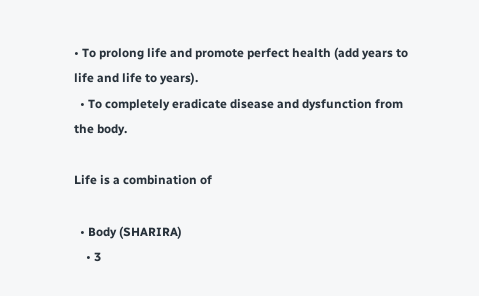• To prolong life and promote perfect health (add years to life and life to years).
  • To completely eradicate disease and dysfunction from the body.

Life is a combination of

  • Body (SHARIRA)
    • 3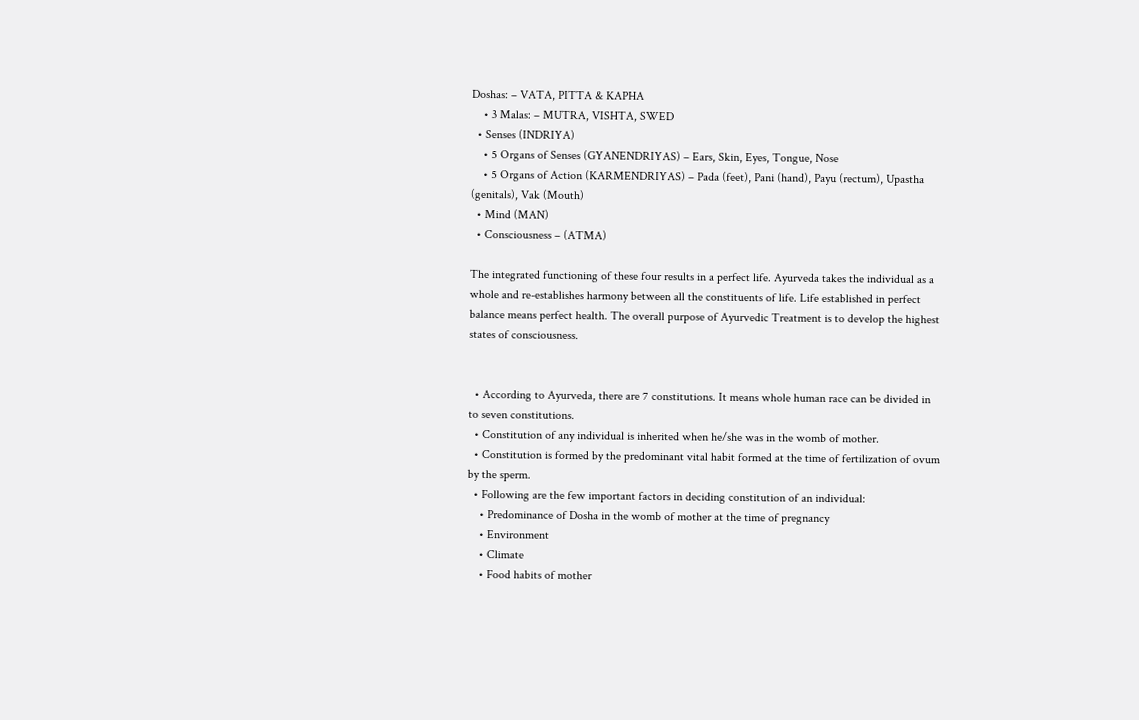Doshas: – VATA, PITTA & KAPHA
    • 3 Malas: – MUTRA, VISHTA, SWED
  • Senses (INDRIYA)
    • 5 Organs of Senses (GYANENDRIYAS) – Ears, Skin, Eyes, Tongue, Nose
    • 5 Organs of Action (KARMENDRIYAS) – Pada (feet), Pani (hand), Payu (rectum), Upastha (genitals), Vak (Mouth)
  • Mind (MAN)
  • Consciousness – (ATMA)

The integrated functioning of these four results in a perfect life. Ayurveda takes the individual as a whole and re-establishes harmony between all the constituents of life. Life established in perfect balance means perfect health. The overall purpose of Ayurvedic Treatment is to develop the highest states of consciousness.


  • According to Ayurveda, there are 7 constitutions. It means whole human race can be divided in to seven constitutions.
  • Constitution of any individual is inherited when he/she was in the womb of mother.
  • Constitution is formed by the predominant vital habit formed at the time of fertilization of ovum by the sperm.
  • Following are the few important factors in deciding constitution of an individual:
    • Predominance of Dosha in the womb of mother at the time of pregnancy
    • Environment
    • Climate
    • Food habits of mother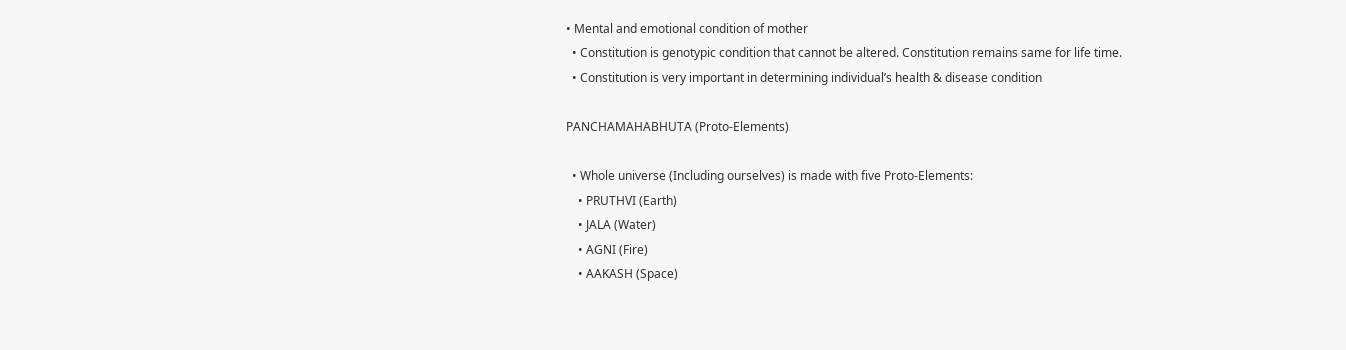• Mental and emotional condition of mother
  • Constitution is genotypic condition that cannot be altered. Constitution remains same for life time.
  • Constitution is very important in determining individual’s health & disease condition

PANCHAMAHABHUTA (Proto-Elements)

  • Whole universe (Including ourselves) is made with five Proto-Elements:
    • PRUTHVI (Earth)
    • JALA (Water)
    • AGNI (Fire)
    • AAKASH (Space)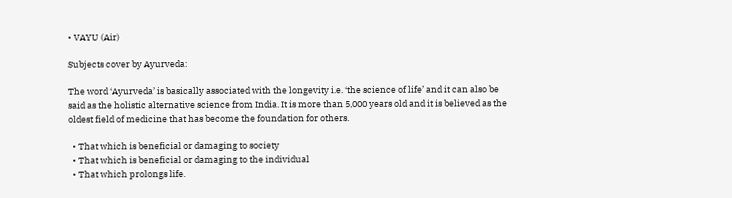• VAYU (Air)

Subjects cover by Ayurveda:

The word ‘Ayurveda’ is basically associated with the longevity i.e. ‘the science of life’ and it can also be said as the holistic alternative science from India. It is more than 5,000 years old and it is believed as the oldest field of medicine that has become the foundation for others.

  • That which is beneficial or damaging to society
  • That which is beneficial or damaging to the individual
  • That which prolongs life.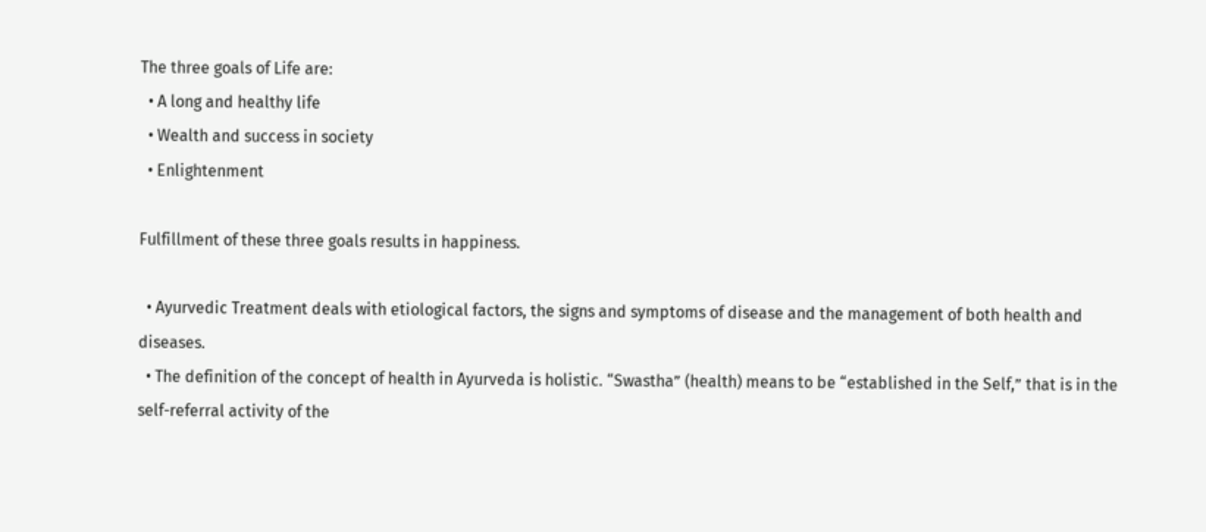The three goals of Life are:
  • A long and healthy life
  • Wealth and success in society
  • Enlightenment

Fulfillment of these three goals results in happiness.

  • Ayurvedic Treatment deals with etiological factors, the signs and symptoms of disease and the management of both health and diseases.
  • The definition of the concept of health in Ayurveda is holistic. “Swastha” (health) means to be “established in the Self,” that is in the self-referral activity of the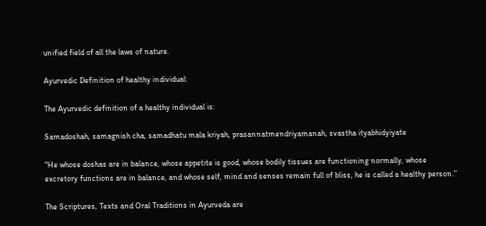unified field of all the laws of nature.

Ayurvedic Definition of healthy individual:

The Ayurvedic definition of a healthy individual is:

Samadoshah, samagnish cha, samadhatu mala kriyah, prasannatmendriyamanah, svastha ityabhidyiyate

“He whose doshas are in balance, whose appetite is good, whose bodily tissues are functioning normally, whose excretory functions are in balance, and whose self, mind and senses remain full of bliss, he is called a healthy person.”

The Scriptures, Texts and Oral Traditions in Ayurveda are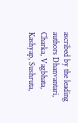ascribed by the leading authors Dhanvantari, Charka, Vagbhata, Kashyap, Sushruta,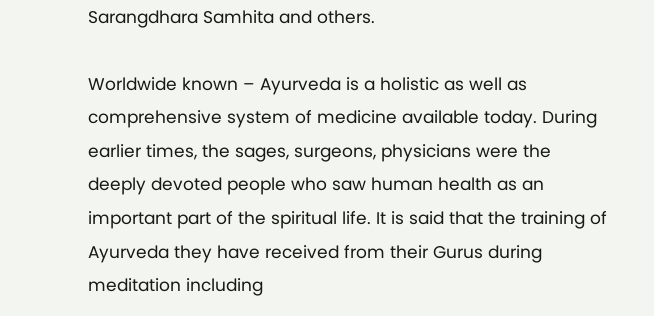Sarangdhara Samhita and others.

Worldwide known – Ayurveda is a holistic as well as comprehensive system of medicine available today. During earlier times, the sages, surgeons, physicians were the deeply devoted people who saw human health as an important part of the spiritual life. It is said that the training of Ayurveda they have received from their Gurus during meditation including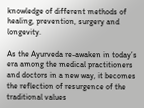knowledge of different methods of healing, prevention, surgery and longevity.

As the Ayurveda re-awaken in today’s era among the medical practitioners and doctors in a new way, it becomes the reflection of resurgence of the traditional values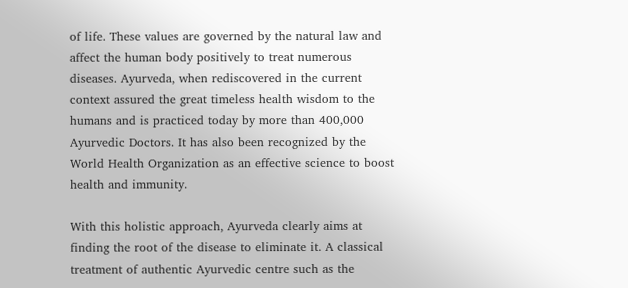of life. These values are governed by the natural law and affect the human body positively to treat numerous diseases. Ayurveda, when rediscovered in the current context assured the great timeless health wisdom to the humans and is practiced today by more than 400,000 Ayurvedic Doctors. It has also been recognized by the World Health Organization as an effective science to boost health and immunity.

With this holistic approach, Ayurveda clearly aims at finding the root of the disease to eliminate it. A classical treatment of authentic Ayurvedic centre such as the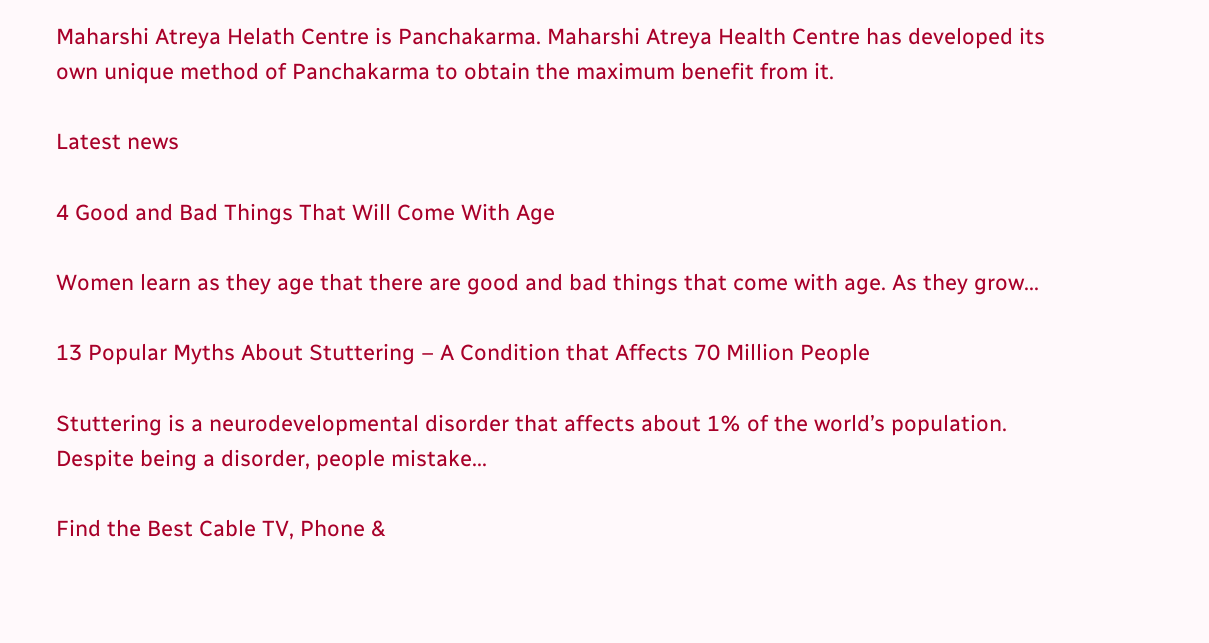Maharshi Atreya Helath Centre is Panchakarma. Maharshi Atreya Health Centre has developed its own unique method of Panchakarma to obtain the maximum benefit from it.

Latest news

4 Good and Bad Things That Will Come With Age

Women learn as they age that there are good and bad things that come with age. As they grow...

13 Popular Myths About Stuttering – A Condition that Affects 70 Million People

Stuttering is a neurodevelopmental disorder that affects about 1% of the world’s population. Despite being a disorder, people mistake...

Find the Best Cable TV, Phone &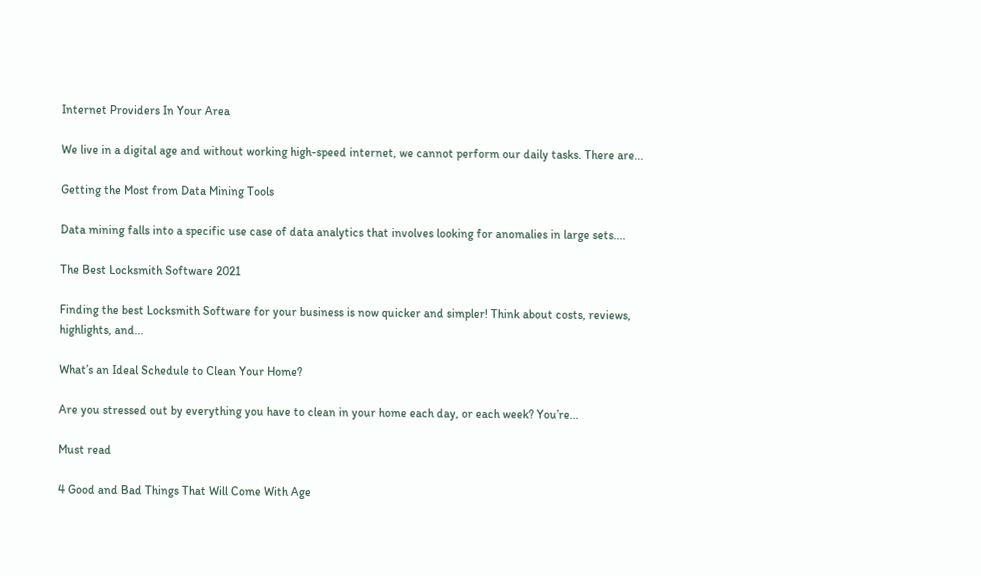Internet Providers In Your Area

We live in a digital age and without working high-speed internet, we cannot perform our daily tasks. There are...

Getting the Most from Data Mining Tools

Data mining falls into a specific use case of data analytics that involves looking for anomalies in large sets....

The Best Locksmith Software 2021

Finding the best Locksmith Software for your business is now quicker and simpler! Think about costs, reviews, highlights, and...

What’s an Ideal Schedule to Clean Your Home?

Are you stressed out by everything you have to clean in your home each day, or each week? You’re...

Must read

4 Good and Bad Things That Will Come With Age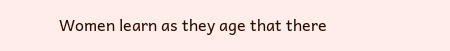Women learn as they age that there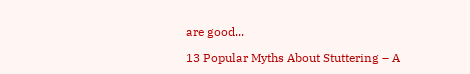are good...

13 Popular Myths About Stuttering – A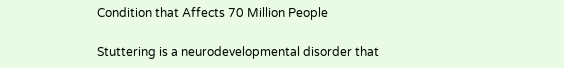Condition that Affects 70 Million People

Stuttering is a neurodevelopmental disorder that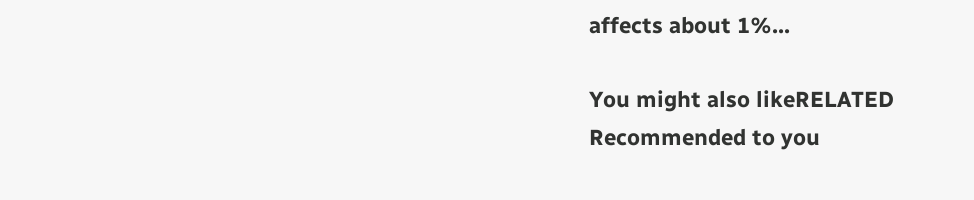affects about 1%...

You might also likeRELATED
Recommended to you